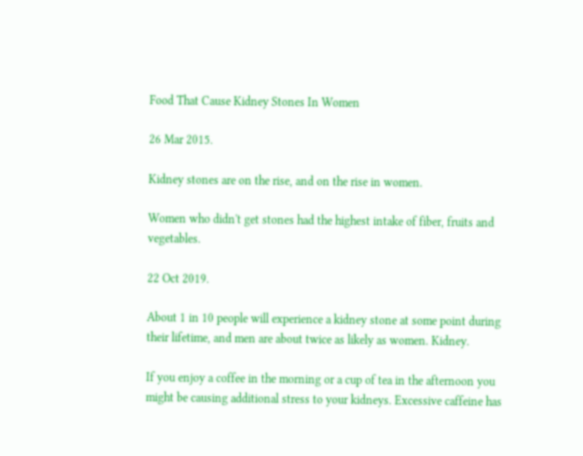Food That Cause Kidney Stones In Women

26 Mar 2015.

Kidney stones are on the rise, and on the rise in women.

Women who didn't get stones had the highest intake of fiber, fruits and vegetables.

22 Oct 2019.

About 1 in 10 people will experience a kidney stone at some point during their lifetime, and men are about twice as likely as women. Kidney.

If you enjoy a coffee in the morning or a cup of tea in the afternoon you might be causing additional stress to your kidneys. Excessive caffeine has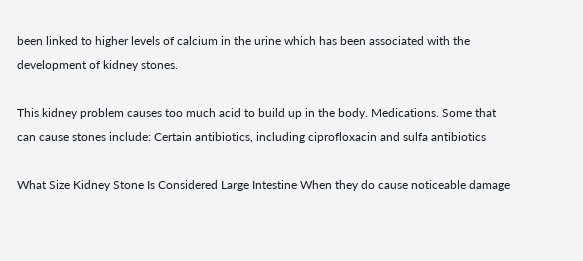been linked to higher levels of calcium in the urine which has been associated with the development of kidney stones.

This kidney problem causes too much acid to build up in the body. Medications. Some that can cause stones include: Certain antibiotics, including ciprofloxacin and sulfa antibiotics

What Size Kidney Stone Is Considered Large Intestine When they do cause noticeable damage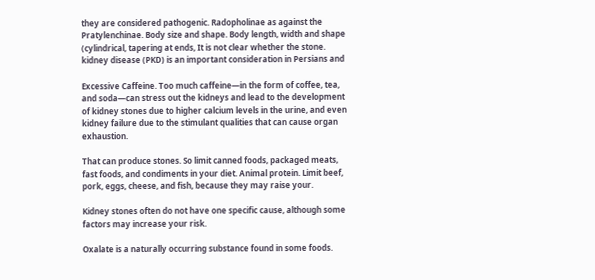they are considered pathogenic. Radopholinae as against the Pratylenchinae. Body size and shape. Body length, width and shape (cylindrical, tapering at ends, It is not clear whether the stone. kidney disease (PKD) is an important consideration in Persians and

Excessive Caffeine. Too much caffeine—in the form of coffee, tea, and soda—can stress out the kidneys and lead to the development of kidney stones due to higher calcium levels in the urine, and even kidney failure due to the stimulant qualities that can cause organ exhaustion.

That can produce stones. So limit canned foods, packaged meats, fast foods, and condiments in your diet. Animal protein. Limit beef, pork, eggs, cheese, and fish, because they may raise your.

Kidney stones often do not have one specific cause, although some factors may increase your risk.

Oxalate is a naturally occurring substance found in some foods.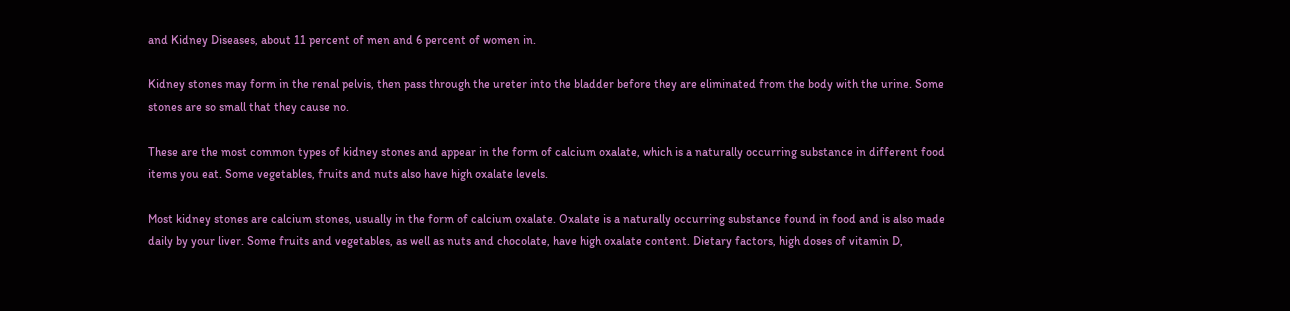and Kidney Diseases, about 11 percent of men and 6 percent of women in.

Kidney stones may form in the renal pelvis, then pass through the ureter into the bladder before they are eliminated from the body with the urine. Some stones are so small that they cause no.

These are the most common types of kidney stones and appear in the form of calcium oxalate, which is a naturally occurring substance in different food items you eat. Some vegetables, fruits and nuts also have high oxalate levels.

Most kidney stones are calcium stones, usually in the form of calcium oxalate. Oxalate is a naturally occurring substance found in food and is also made daily by your liver. Some fruits and vegetables, as well as nuts and chocolate, have high oxalate content. Dietary factors, high doses of vitamin D,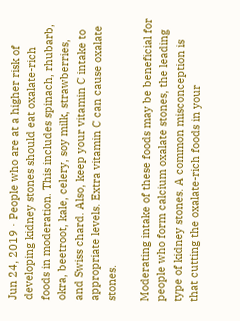Jun 24, 2019 · People who are at a higher risk of developing kidney stones should eat oxalate-rich foods in moderation. This includes spinach, rhubarb, okra, beetroot, kale, celery, soy milk, strawberries, and Swiss chard. Also, keep your vitamin C intake to appropriate levels. Extra vitamin C can cause oxalate stones.

Moderating intake of these foods may be beneficial for people who form calcium oxalate stones, the leading type of kidney stones. A common misconception is that cutting the oxalate-rich foods in your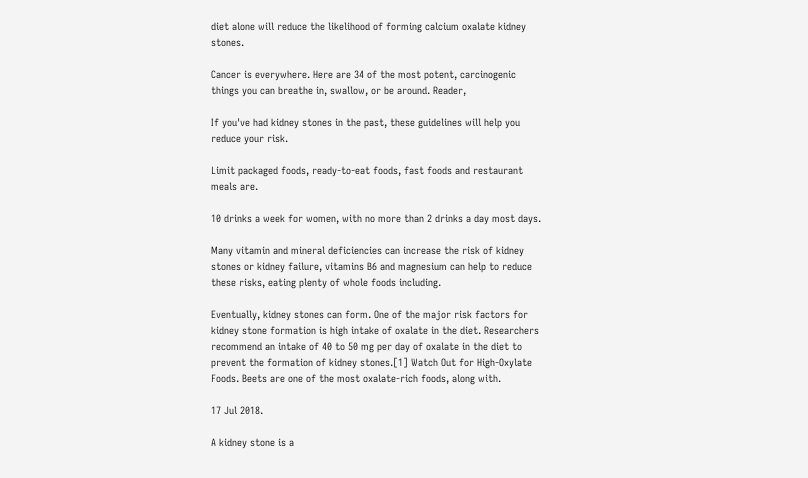diet alone will reduce the likelihood of forming calcium oxalate kidney stones.

Cancer is everywhere. Here are 34 of the most potent, carcinogenic things you can breathe in, swallow, or be around. Reader,

If you've had kidney stones in the past, these guidelines will help you reduce your risk.

Limit packaged foods, ready-to-eat foods, fast foods and restaurant meals are.

10 drinks a week for women, with no more than 2 drinks a day most days.

Many vitamin and mineral deficiencies can increase the risk of kidney stones or kidney failure, vitamins B6 and magnesium can help to reduce these risks, eating plenty of whole foods including.

Eventually, kidney stones can form. One of the major risk factors for kidney stone formation is high intake of oxalate in the diet. Researchers recommend an intake of 40 to 50 mg per day of oxalate in the diet to prevent the formation of kidney stones.[1] Watch Out for High-Oxylate Foods. Beets are one of the most oxalate-rich foods, along with.

17 Jul 2018.

A kidney stone is a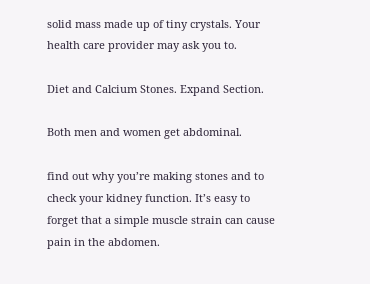solid mass made up of tiny crystals. Your health care provider may ask you to.

Diet and Calcium Stones. Expand Section.

Both men and women get abdominal.

find out why you’re making stones and to check your kidney function. It’s easy to forget that a simple muscle strain can cause pain in the abdomen.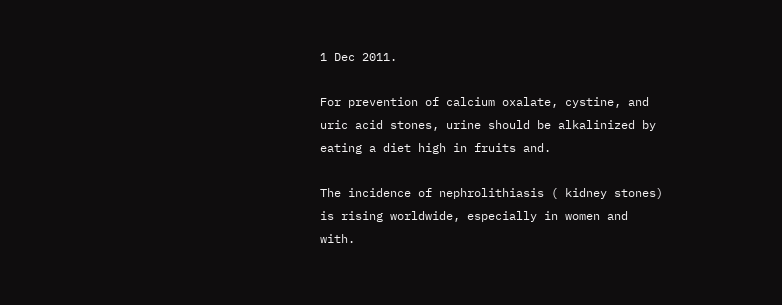1 Dec 2011.

For prevention of calcium oxalate, cystine, and uric acid stones, urine should be alkalinized by eating a diet high in fruits and.

The incidence of nephrolithiasis ( kidney stones) is rising worldwide, especially in women and with.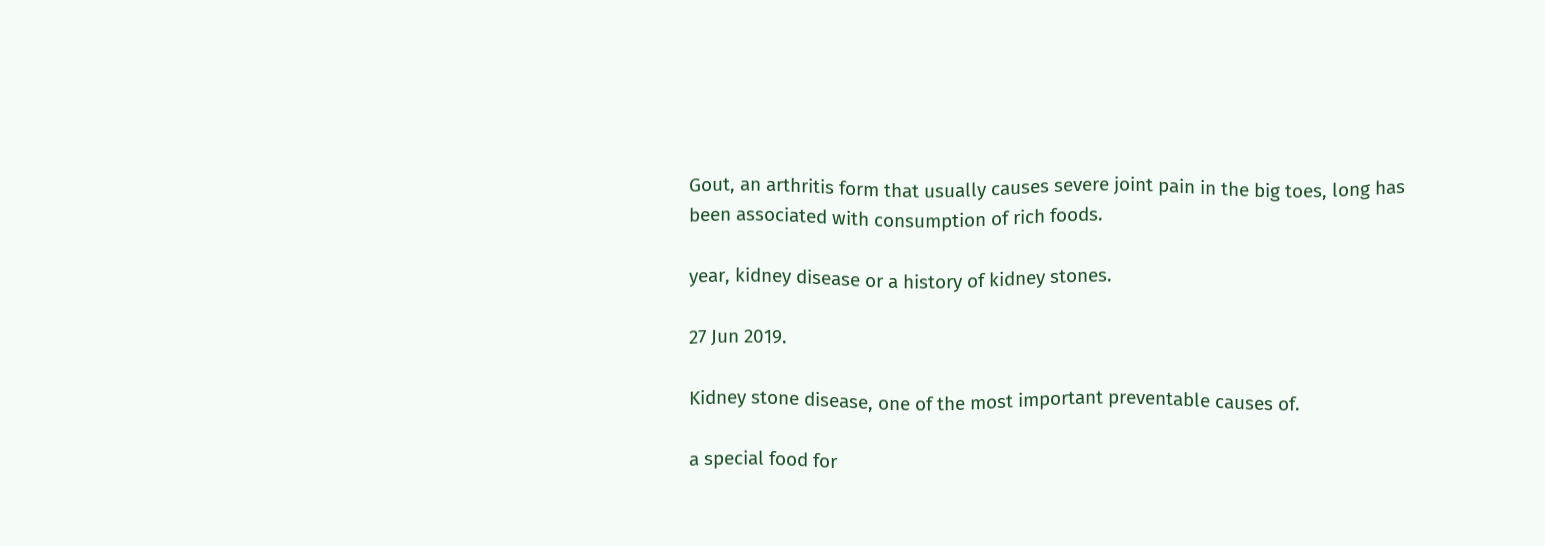Gout, an arthritis form that usually causes severe joint pain in the big toes, long has been associated with consumption of rich foods.

year, kidney disease or a history of kidney stones.

27 Jun 2019.

Kidney stone disease, one of the most important preventable causes of.

a special food for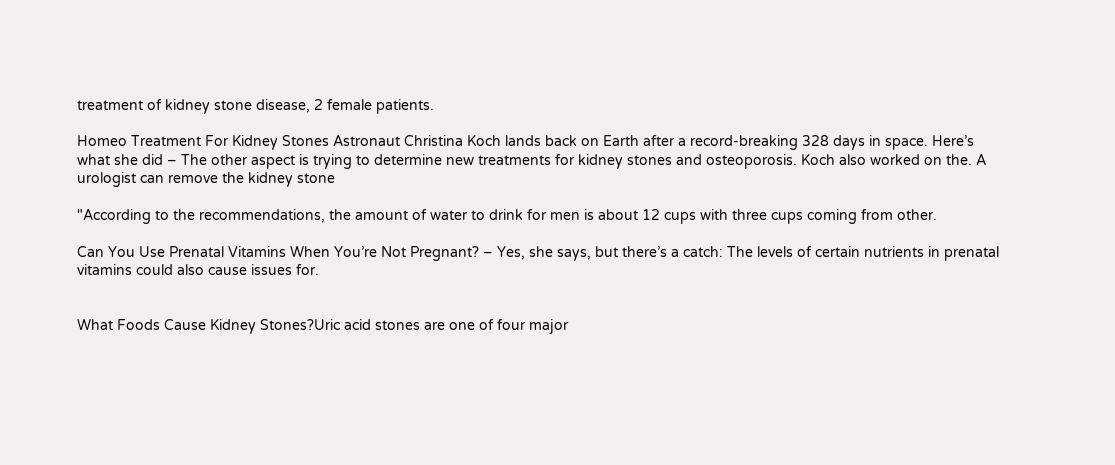treatment of kidney stone disease, 2 female patients.

Homeo Treatment For Kidney Stones Astronaut Christina Koch lands back on Earth after a record-breaking 328 days in space. Here’s what she did – The other aspect is trying to determine new treatments for kidney stones and osteoporosis. Koch also worked on the. A urologist can remove the kidney stone

"According to the recommendations, the amount of water to drink for men is about 12 cups with three cups coming from other.

Can You Use Prenatal Vitamins When You’re Not Pregnant? – Yes, she says, but there’s a catch: The levels of certain nutrients in prenatal vitamins could also cause issues for.


What Foods Cause Kidney Stones?Uric acid stones are one of four major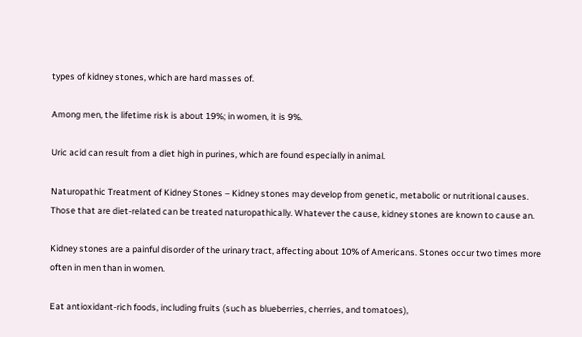types of kidney stones, which are hard masses of.

Among men, the lifetime risk is about 19%; in women, it is 9%.

Uric acid can result from a diet high in purines, which are found especially in animal.

Naturopathic Treatment of Kidney Stones – Kidney stones may develop from genetic, metabolic or nutritional causes. Those that are diet-related can be treated naturopathically. Whatever the cause, kidney stones are known to cause an.

Kidney stones are a painful disorder of the urinary tract, affecting about 10% of Americans. Stones occur two times more often in men than in women.

Eat antioxidant-rich foods, including fruits (such as blueberries, cherries, and tomatoes),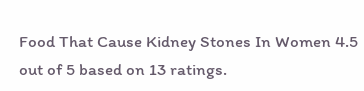Food That Cause Kidney Stones In Women 4.5 out of 5 based on 13 ratings.